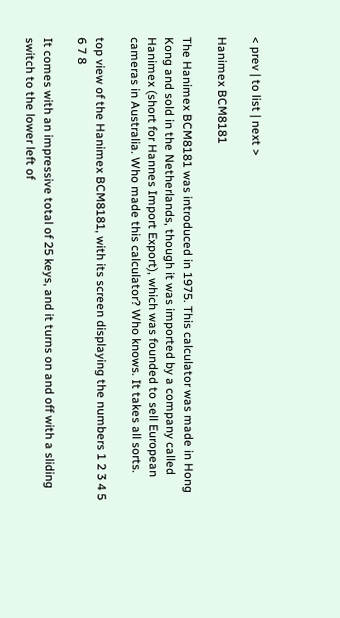< prev | to list | next >

Hanimex BCM8181

The Hanimex BCM8181 was introduced in 1975. This calculator was made in Hong Kong and sold in the Netherlands, though it was imported by a company called Hanimex (short for Hannes Import Export), which was founded to sell European cameras in Australia. Who made this calculator? Who knows. It takes all sorts.

top view of the Hanimex BCM8181, with its screen displaying the numbers 1 2 3 4 5 6 7 8

It comes with an impressive total of 25 keys, and it turns on and off with a sliding switch to the lower left of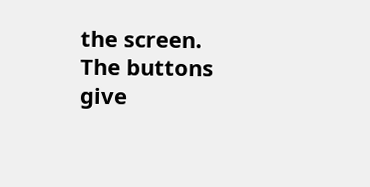the screen. The buttons give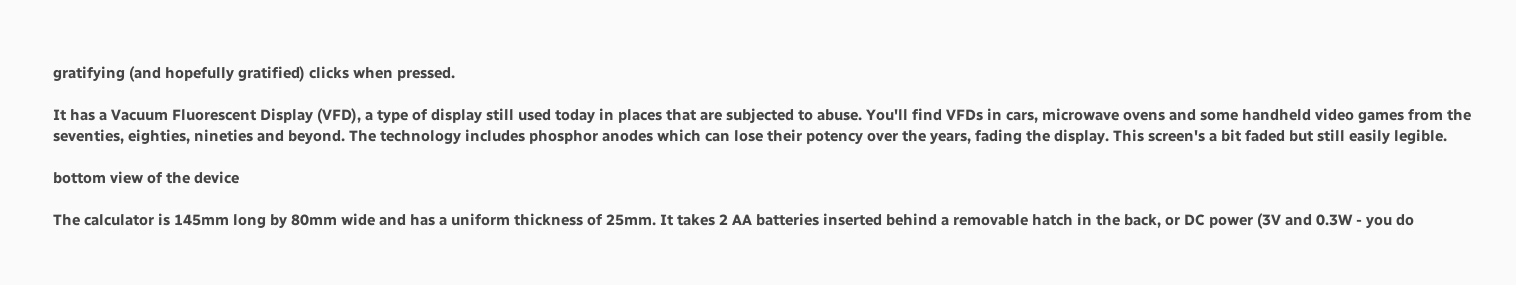gratifying (and hopefully gratified) clicks when pressed.

It has a Vacuum Fluorescent Display (VFD), a type of display still used today in places that are subjected to abuse. You'll find VFDs in cars, microwave ovens and some handheld video games from the seventies, eighties, nineties and beyond. The technology includes phosphor anodes which can lose their potency over the years, fading the display. This screen's a bit faded but still easily legible.

bottom view of the device

The calculator is 145mm long by 80mm wide and has a uniform thickness of 25mm. It takes 2 AA batteries inserted behind a removable hatch in the back, or DC power (3V and 0.3W - you do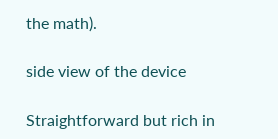the math).

side view of the device

Straightforward but rich in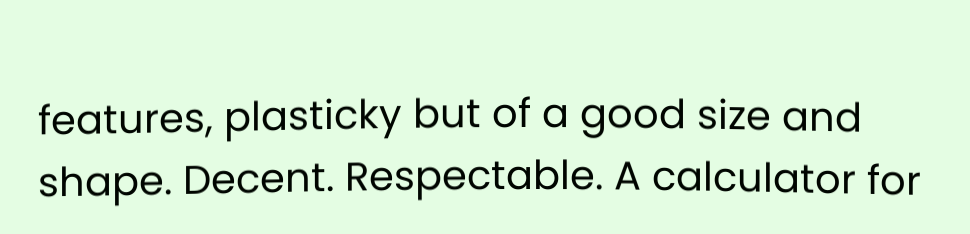features, plasticky but of a good size and shape. Decent. Respectable. A calculator for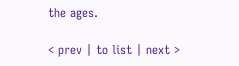the ages.

< prev | to list | next >